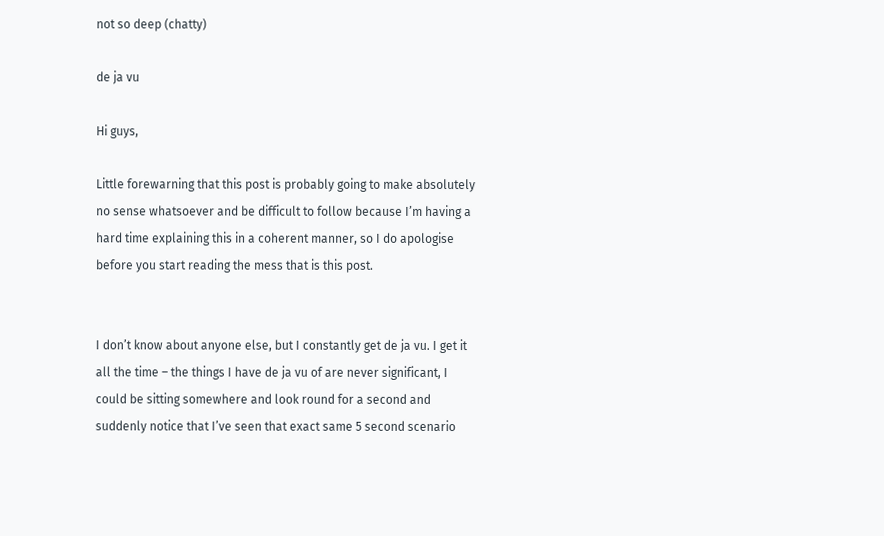not so deep (chatty)

de ja vu

Hi guys,

Little forewarning that this post is probably going to make absolutely no sense whatsoever and be difficult to follow because I’m having a hard time explaining this in a coherent manner, so I do apologise before you start reading the mess that is this post.


I don’t know about anyone else, but I constantly get de ja vu. I get it all the time – the things I have de ja vu of are never significant, I could be sitting somewhere and look round for a second and suddenly notice that I’ve seen that exact same 5 second scenario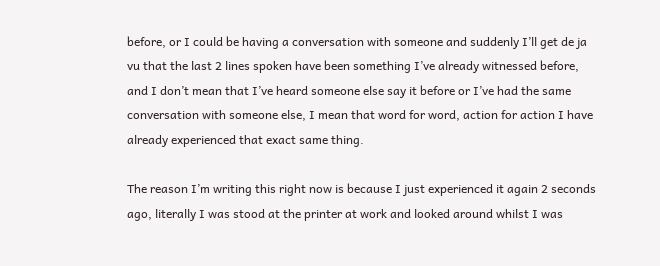before, or I could be having a conversation with someone and suddenly I’ll get de ja vu that the last 2 lines spoken have been something I’ve already witnessed before, and I don’t mean that I’ve heard someone else say it before or I’ve had the same conversation with someone else, I mean that word for word, action for action I have already experienced that exact same thing.

The reason I’m writing this right now is because I just experienced it again 2 seconds ago, literally I was stood at the printer at work and looked around whilst I was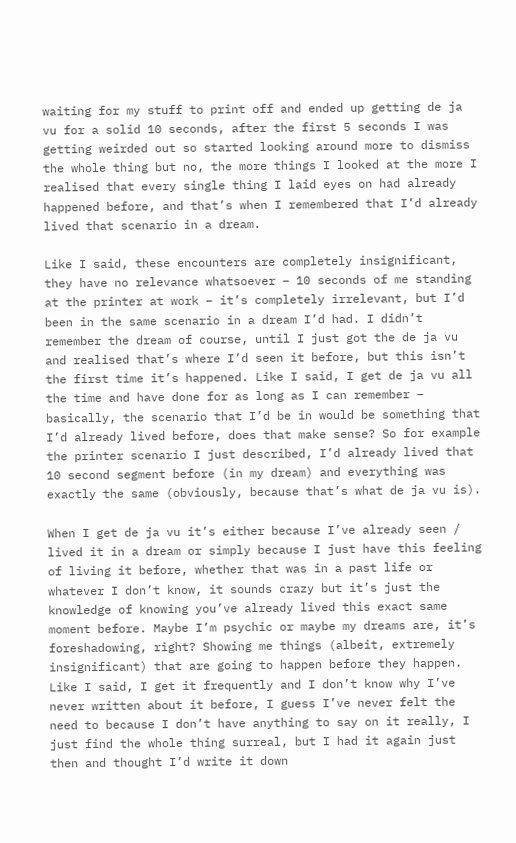waiting for my stuff to print off and ended up getting de ja vu for a solid 10 seconds, after the first 5 seconds I was getting weirded out so started looking around more to dismiss the whole thing but no, the more things I looked at the more I realised that every single thing I laid eyes on had already happened before, and that’s when I remembered that I’d already lived that scenario in a dream.

Like I said, these encounters are completely insignificant, they have no relevance whatsoever – 10 seconds of me standing at the printer at work – it’s completely irrelevant, but I’d been in the same scenario in a dream I’d had. I didn’t remember the dream of course, until I just got the de ja vu and realised that’s where I’d seen it before, but this isn’t the first time it’s happened. Like I said, I get de ja vu all the time and have done for as long as I can remember – basically, the scenario that I’d be in would be something that I’d already lived before, does that make sense? So for example the printer scenario I just described, I’d already lived that 10 second segment before (in my dream) and everything was exactly the same (obviously, because that’s what de ja vu is).

When I get de ja vu it’s either because I’ve already seen / lived it in a dream or simply because I just have this feeling of living it before, whether that was in a past life or whatever I don’t know, it sounds crazy but it’s just the knowledge of knowing you’ve already lived this exact same moment before. Maybe I’m psychic or maybe my dreams are, it’s foreshadowing, right? Showing me things (albeit, extremely insignificant) that are going to happen before they happen. Like I said, I get it frequently and I don’t know why I’ve never written about it before, I guess I’ve never felt the need to because I don’t have anything to say on it really, I just find the whole thing surreal, but I had it again just then and thought I’d write it down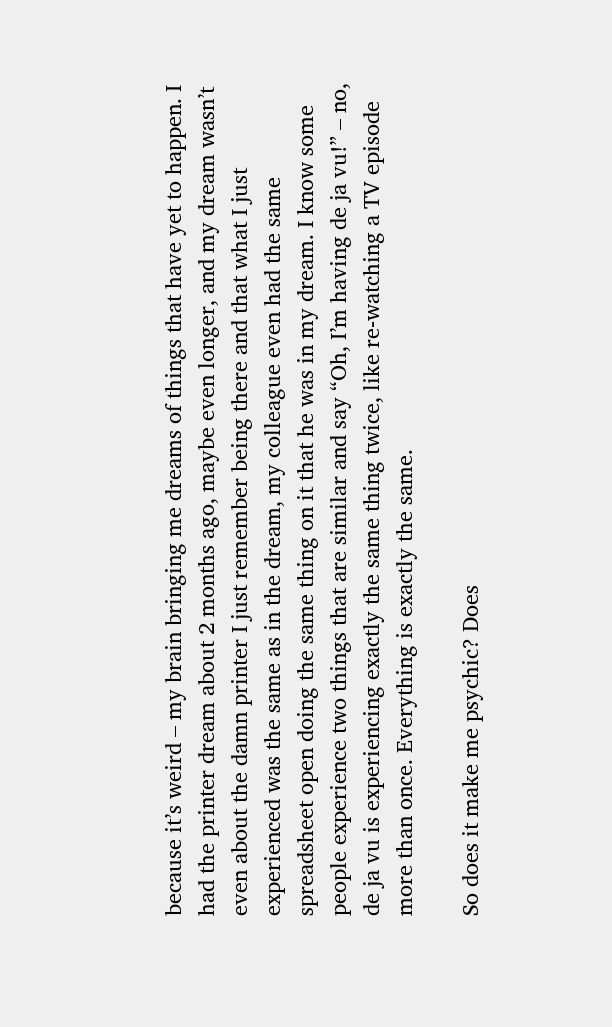because it’s weird – my brain bringing me dreams of things that have yet to happen. I had the printer dream about 2 months ago, maybe even longer, and my dream wasn’t even about the damn printer I just remember being there and that what I just experienced was the same as in the dream, my colleague even had the same spreadsheet open doing the same thing on it that he was in my dream. I know some people experience two things that are similar and say “Oh, I’m having de ja vu!” – no, de ja vu is experiencing exactly the same thing twice, like re-watching a TV episode more than once. Everything is exactly the same.

So does it make me psychic? Does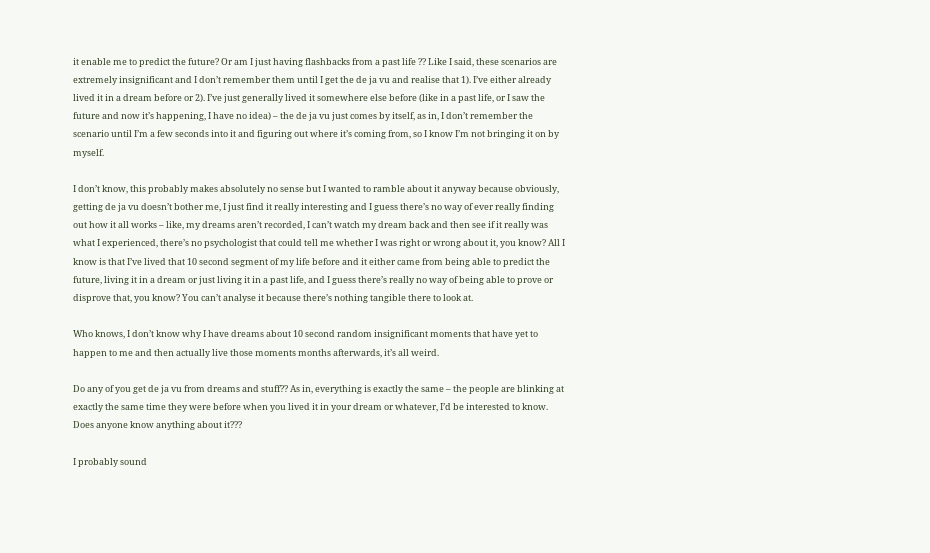it enable me to predict the future? Or am I just having flashbacks from a past life ?? Like I said, these scenarios are extremely insignificant and I don’t remember them until I get the de ja vu and realise that 1). I’ve either already lived it in a dream before or 2). I’ve just generally lived it somewhere else before (like in a past life, or I saw the future and now it’s happening, I have no idea) – the de ja vu just comes by itself, as in, I don’t remember the scenario until I’m a few seconds into it and figuring out where it’s coming from, so I know I’m not bringing it on by myself.

I don’t know, this probably makes absolutely no sense but I wanted to ramble about it anyway because obviously, getting de ja vu doesn’t bother me, I just find it really interesting and I guess there’s no way of ever really finding out how it all works – like, my dreams aren’t recorded, I can’t watch my dream back and then see if it really was what I experienced, there’s no psychologist that could tell me whether I was right or wrong about it, you know? All I know is that I’ve lived that 10 second segment of my life before and it either came from being able to predict the future, living it in a dream or just living it in a past life, and I guess there’s really no way of being able to prove or disprove that, you know? You can’t analyse it because there’s nothing tangible there to look at.

Who knows, I don’t know why I have dreams about 10 second random insignificant moments that have yet to happen to me and then actually live those moments months afterwards, it’s all weird.

Do any of you get de ja vu from dreams and stuff?? As in, everything is exactly the same – the people are blinking at exactly the same time they were before when you lived it in your dream or whatever, I’d be interested to know. Does anyone know anything about it???

I probably sound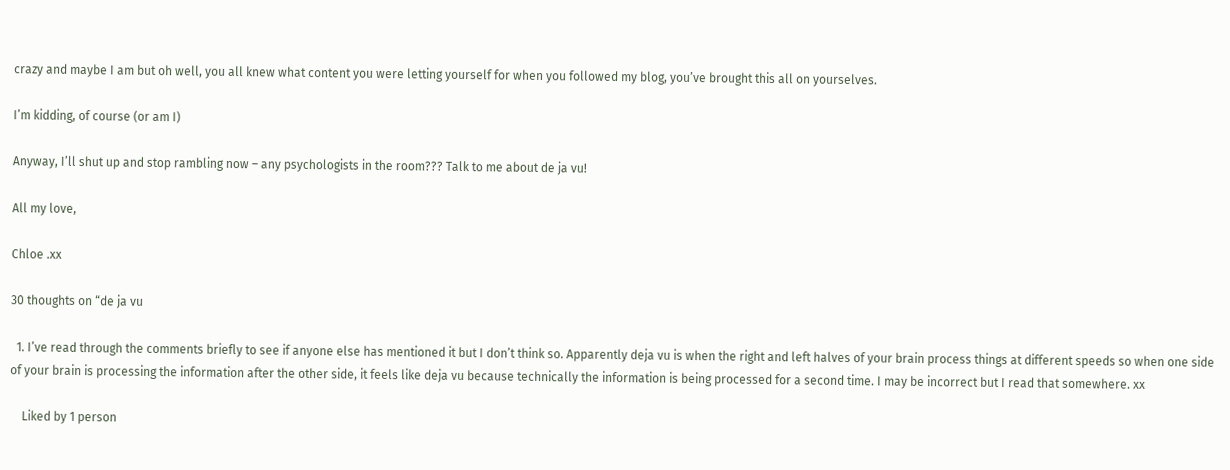crazy and maybe I am but oh well, you all knew what content you were letting yourself for when you followed my blog, you’ve brought this all on yourselves.

I’m kidding, of course (or am I)

Anyway, I’ll shut up and stop rambling now – any psychologists in the room??? Talk to me about de ja vu!

All my love,

Chloe .xx

30 thoughts on “de ja vu

  1. I’ve read through the comments briefly to see if anyone else has mentioned it but I don’t think so. Apparently deja vu is when the right and left halves of your brain process things at different speeds so when one side of your brain is processing the information after the other side, it feels like deja vu because technically the information is being processed for a second time. I may be incorrect but I read that somewhere. xx

    Liked by 1 person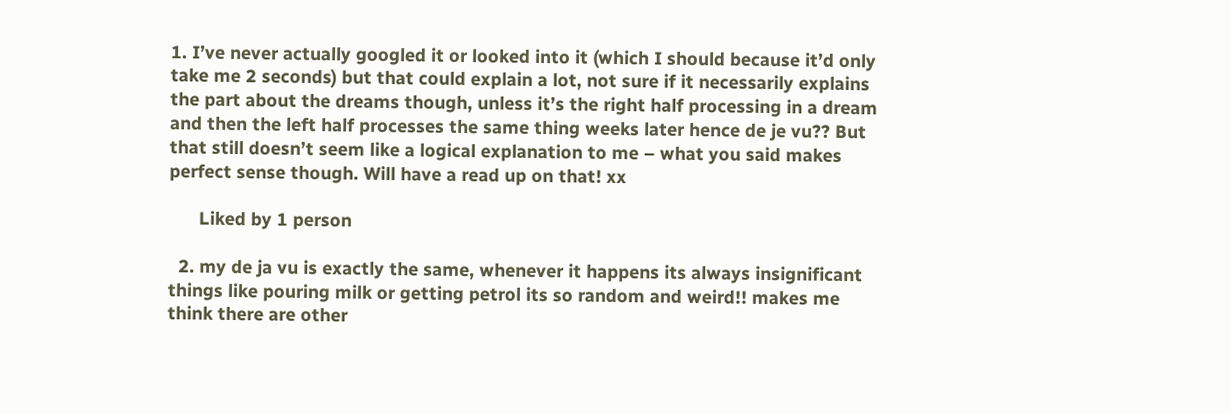1. I’ve never actually googled it or looked into it (which I should because it’d only take me 2 seconds) but that could explain a lot, not sure if it necessarily explains the part about the dreams though, unless it’s the right half processing in a dream and then the left half processes the same thing weeks later hence de je vu?? But that still doesn’t seem like a logical explanation to me – what you said makes perfect sense though. Will have a read up on that! xx

      Liked by 1 person

  2. my de ja vu is exactly the same, whenever it happens its always insignificant things like pouring milk or getting petrol its so random and weird!! makes me think there are other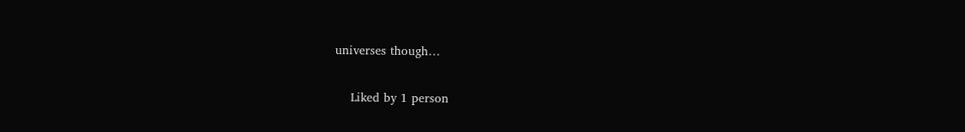universes though…

    Liked by 1 person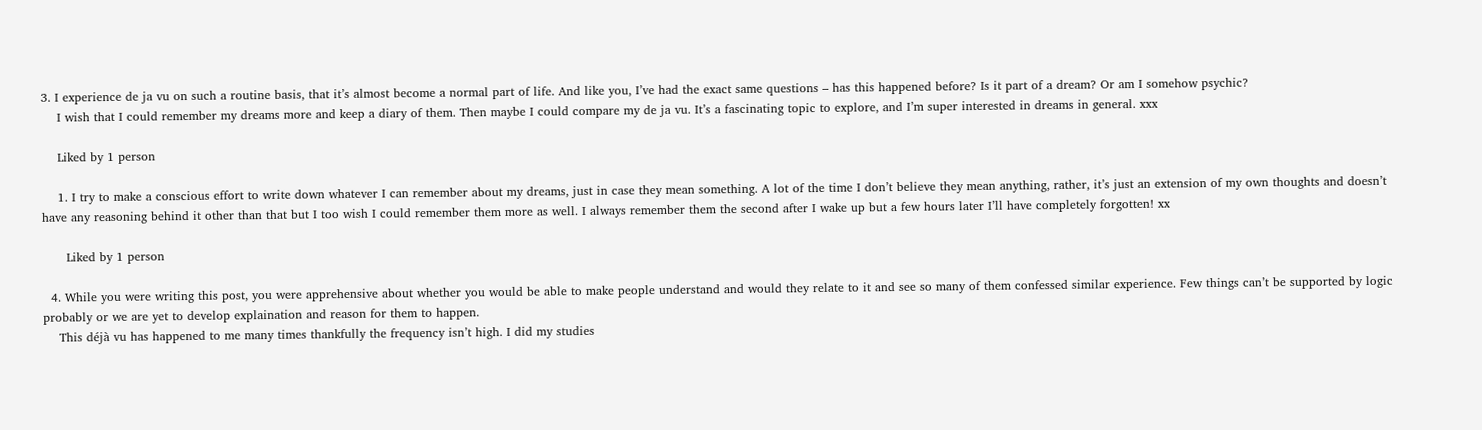3. I experience de ja vu on such a routine basis, that it’s almost become a normal part of life. And like you, I’ve had the exact same questions – has this happened before? Is it part of a dream? Or am I somehow psychic?
    I wish that I could remember my dreams more and keep a diary of them. Then maybe I could compare my de ja vu. It’s a fascinating topic to explore, and I’m super interested in dreams in general. xxx

    Liked by 1 person

    1. I try to make a conscious effort to write down whatever I can remember about my dreams, just in case they mean something. A lot of the time I don’t believe they mean anything, rather, it’s just an extension of my own thoughts and doesn’t have any reasoning behind it other than that but I too wish I could remember them more as well. I always remember them the second after I wake up but a few hours later I’ll have completely forgotten! xx

      Liked by 1 person

  4. While you were writing this post, you were apprehensive about whether you would be able to make people understand and would they relate to it and see so many of them confessed similar experience. Few things can’t be supported by logic probably or we are yet to develop explaination and reason for them to happen.
    This déjà vu has happened to me many times thankfully the frequency isn’t high. I did my studies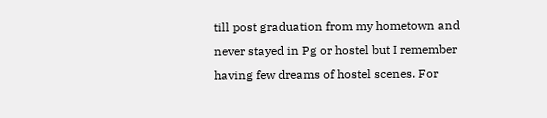till post graduation from my hometown and never stayed in Pg or hostel but I remember having few dreams of hostel scenes. For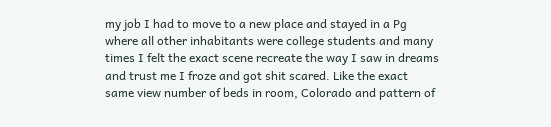my job I had to move to a new place and stayed in a Pg where all other inhabitants were college students and many times I felt the exact scene recreate the way I saw in dreams and trust me I froze and got shit scared. Like the exact same view number of beds in room, Colorado and pattern of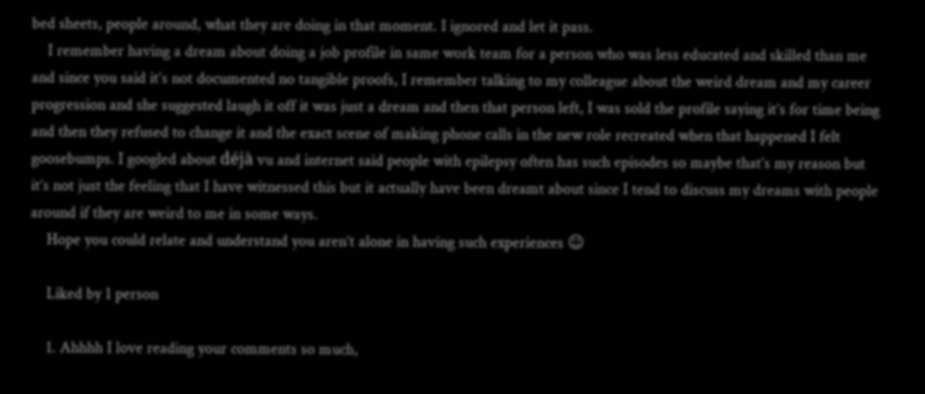bed sheets, people around, what they are doing in that moment. I ignored and let it pass.
    I remember having a dream about doing a job profile in same work team for a person who was less educated and skilled than me and since you said it’s not documented no tangible proofs, I remember talking to my colleague about the weird dream and my career progression and she suggested laugh it off it was just a dream and then that person left, I was sold the profile saying it’s for time being and then they refused to change it and the exact scene of making phone calls in the new role recreated when that happened I felt goosebumps. I googled about déjà vu and internet said people with epilepsy often has such episodes so maybe that’s my reason but it’s not just the feeling that I have witnessed this but it actually have been dreamt about since I tend to discuss my dreams with people around if they are weird to me in some ways.
    Hope you could relate and understand you aren’t alone in having such experiences ☺

    Liked by 1 person

    1. Ahhhh I love reading your comments so much,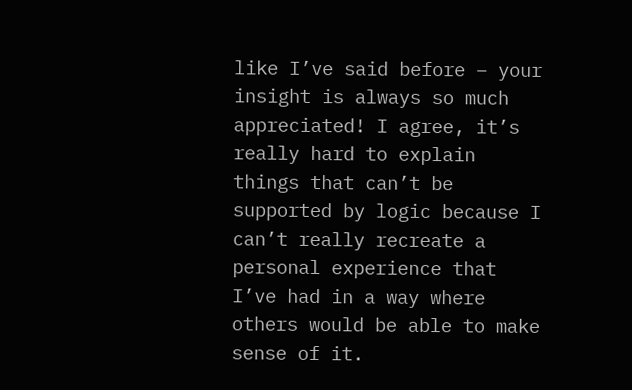like I’ve said before – your insight is always so much appreciated! I agree, it’s really hard to explain things that can’t be supported by logic because I can’t really recreate a personal experience that I’ve had in a way where others would be able to make sense of it.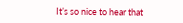It’s so nice to hear that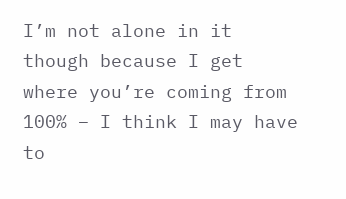I’m not alone in it though because I get where you’re coming from 100% – I think I may have to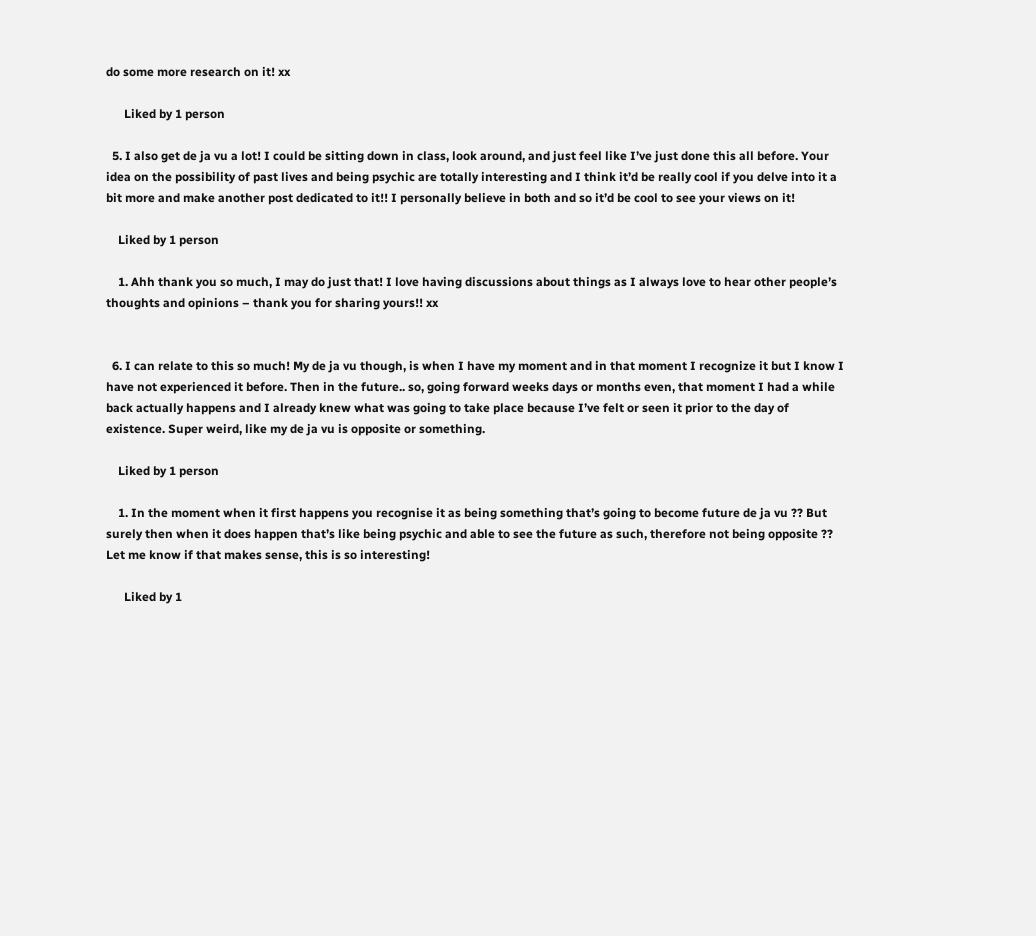do some more research on it! xx

      Liked by 1 person

  5. I also get de ja vu a lot! I could be sitting down in class, look around, and just feel like I’ve just done this all before. Your idea on the possibility of past lives and being psychic are totally interesting and I think it’d be really cool if you delve into it a bit more and make another post dedicated to it!! I personally believe in both and so it’d be cool to see your views on it!

    Liked by 1 person

    1. Ahh thank you so much, I may do just that! I love having discussions about things as I always love to hear other people’s thoughts and opinions – thank you for sharing yours!! xx


  6. I can relate to this so much! My de ja vu though, is when I have my moment and in that moment I recognize it but I know I have not experienced it before. Then in the future.. so, going forward weeks days or months even, that moment I had a while back actually happens and I already knew what was going to take place because I’ve felt or seen it prior to the day of existence. Super weird, like my de ja vu is opposite or something.

    Liked by 1 person

    1. In the moment when it first happens you recognise it as being something that’s going to become future de ja vu ?? But surely then when it does happen that’s like being psychic and able to see the future as such, therefore not being opposite ?? Let me know if that makes sense, this is so interesting!

      Liked by 1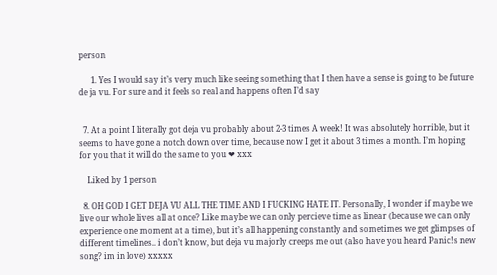person

      1. Yes I would say it’s very much like seeing something that I then have a sense is going to be future de ja vu. For sure and it feels so real and happens often I’d say


  7. At a point I literally got deja vu probably about 2-3 times A week! It was absolutely horrible, but it seems to have gone a notch down over time, because now I get it about 3 times a month. I’m hoping for you that it will do the same to you ❤ xxx

    Liked by 1 person

  8. OH GOD I GET DEJA VU ALL THE TIME AND I FUCKING HATE IT. Personally, I wonder if maybe we live our whole lives all at once? Like maybe we can only percieve time as linear (because we can only experience one moment at a time), but it’s all happening constantly and sometimes we get glimpses of different timelines.. i don’t know, but deja vu majorly creeps me out (also have you heard Panic!s new song? im in love) xxxxx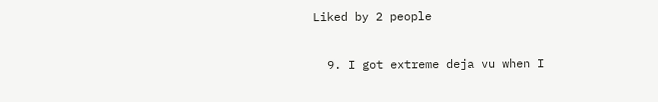Liked by 2 people

  9. I got extreme deja vu when I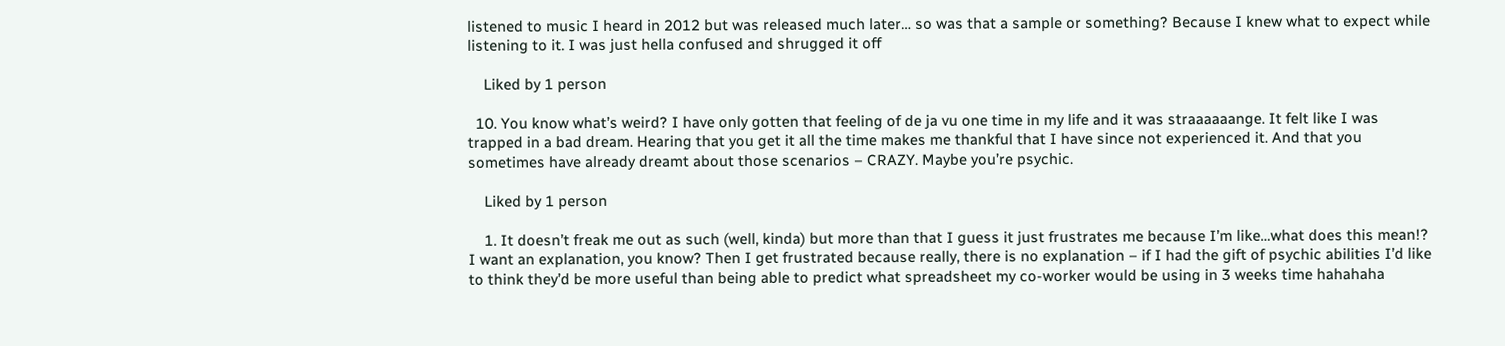listened to music I heard in 2012 but was released much later… so was that a sample or something? Because I knew what to expect while listening to it. I was just hella confused and shrugged it off

    Liked by 1 person

  10. You know what’s weird? I have only gotten that feeling of de ja vu one time in my life and it was straaaaaange. It felt like I was trapped in a bad dream. Hearing that you get it all the time makes me thankful that I have since not experienced it. And that you sometimes have already dreamt about those scenarios – CRAZY. Maybe you’re psychic.

    Liked by 1 person

    1. It doesn’t freak me out as such (well, kinda) but more than that I guess it just frustrates me because I’m like…what does this mean!? I want an explanation, you know? Then I get frustrated because really, there is no explanation – if I had the gift of psychic abilities I’d like to think they’d be more useful than being able to predict what spreadsheet my co-worker would be using in 3 weeks time hahahaha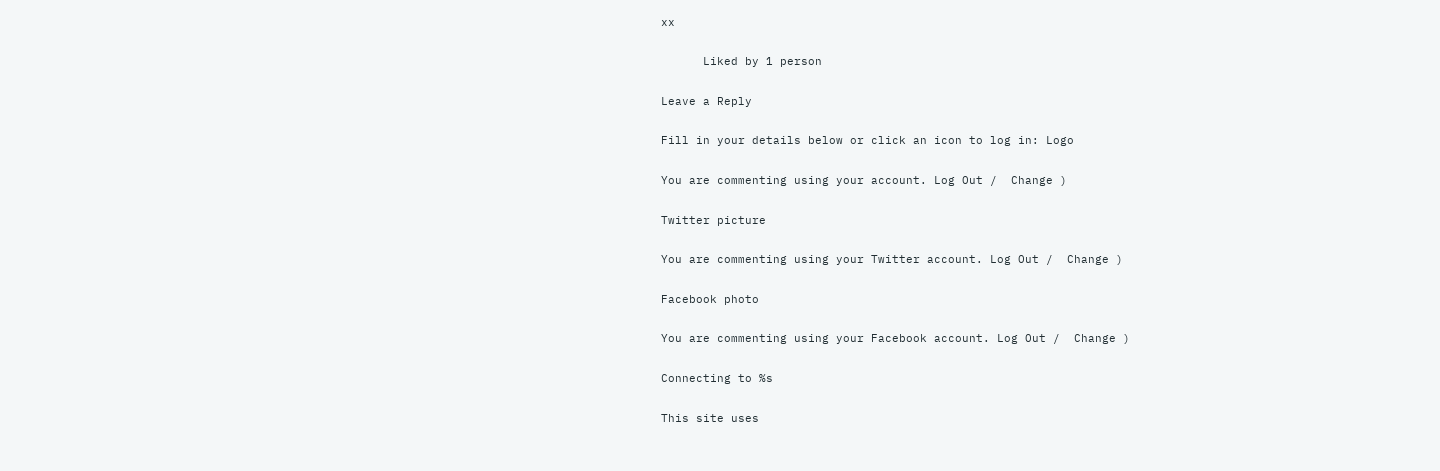xx

      Liked by 1 person

Leave a Reply

Fill in your details below or click an icon to log in: Logo

You are commenting using your account. Log Out /  Change )

Twitter picture

You are commenting using your Twitter account. Log Out /  Change )

Facebook photo

You are commenting using your Facebook account. Log Out /  Change )

Connecting to %s

This site uses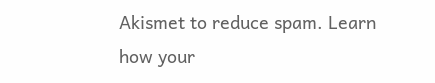Akismet to reduce spam. Learn how your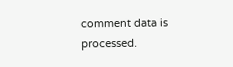comment data is processed.